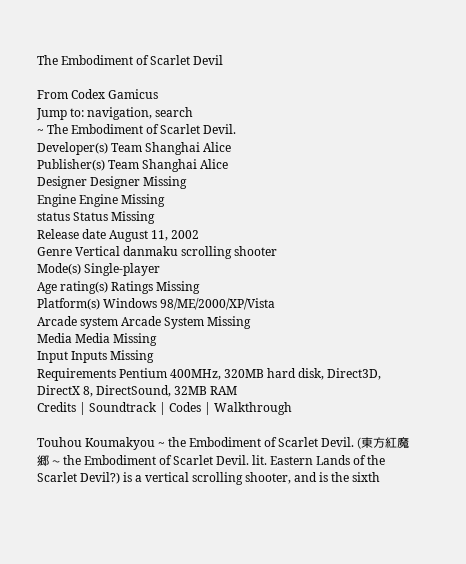The Embodiment of Scarlet Devil

From Codex Gamicus
Jump to: navigation, search
~ The Embodiment of Scarlet Devil.
Developer(s) Team Shanghai Alice
Publisher(s) Team Shanghai Alice
Designer Designer Missing
Engine Engine Missing
status Status Missing
Release date August 11, 2002
Genre Vertical danmaku scrolling shooter
Mode(s) Single-player
Age rating(s) Ratings Missing
Platform(s) Windows 98/ME/2000/XP/Vista
Arcade system Arcade System Missing
Media Media Missing
Input Inputs Missing
Requirements Pentium 400MHz, 320MB hard disk, Direct3D, DirectX 8, DirectSound, 32MB RAM
Credits | Soundtrack | Codes | Walkthrough

Touhou Koumakyou ~ the Embodiment of Scarlet Devil. (東方紅魔郷 ~ the Embodiment of Scarlet Devil. lit. Eastern Lands of the Scarlet Devil?) is a vertical scrolling shooter, and is the sixth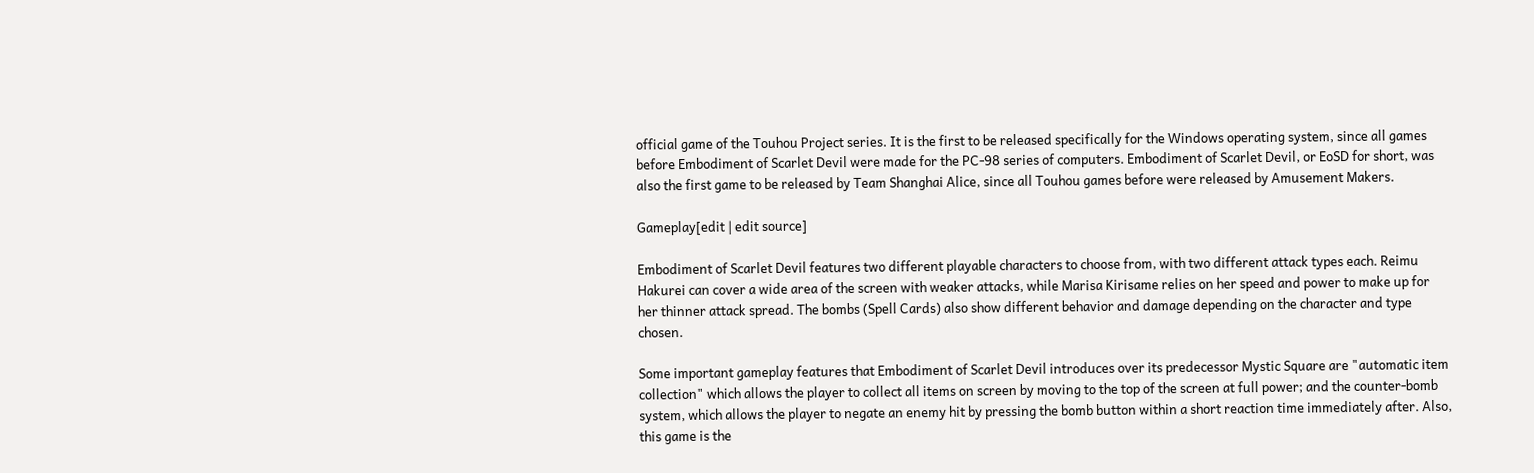official game of the Touhou Project series. It is the first to be released specifically for the Windows operating system, since all games before Embodiment of Scarlet Devil were made for the PC-98 series of computers. Embodiment of Scarlet Devil, or EoSD for short, was also the first game to be released by Team Shanghai Alice, since all Touhou games before were released by Amusement Makers.

Gameplay[edit | edit source]

Embodiment of Scarlet Devil features two different playable characters to choose from, with two different attack types each. Reimu Hakurei can cover a wide area of the screen with weaker attacks, while Marisa Kirisame relies on her speed and power to make up for her thinner attack spread. The bombs (Spell Cards) also show different behavior and damage depending on the character and type chosen.

Some important gameplay features that Embodiment of Scarlet Devil introduces over its predecessor Mystic Square are "automatic item collection" which allows the player to collect all items on screen by moving to the top of the screen at full power; and the counter-bomb system, which allows the player to negate an enemy hit by pressing the bomb button within a short reaction time immediately after. Also, this game is the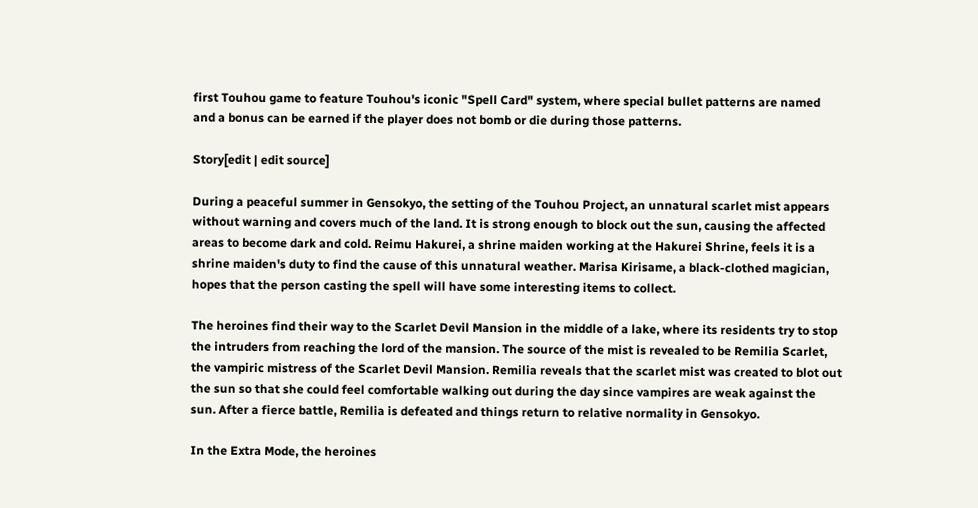first Touhou game to feature Touhou's iconic "Spell Card" system, where special bullet patterns are named and a bonus can be earned if the player does not bomb or die during those patterns.

Story[edit | edit source]

During a peaceful summer in Gensokyo, the setting of the Touhou Project, an unnatural scarlet mist appears without warning and covers much of the land. It is strong enough to block out the sun, causing the affected areas to become dark and cold. Reimu Hakurei, a shrine maiden working at the Hakurei Shrine, feels it is a shrine maiden's duty to find the cause of this unnatural weather. Marisa Kirisame, a black-clothed magician, hopes that the person casting the spell will have some interesting items to collect.

The heroines find their way to the Scarlet Devil Mansion in the middle of a lake, where its residents try to stop the intruders from reaching the lord of the mansion. The source of the mist is revealed to be Remilia Scarlet, the vampiric mistress of the Scarlet Devil Mansion. Remilia reveals that the scarlet mist was created to blot out the sun so that she could feel comfortable walking out during the day since vampires are weak against the sun. After a fierce battle, Remilia is defeated and things return to relative normality in Gensokyo.

In the Extra Mode, the heroines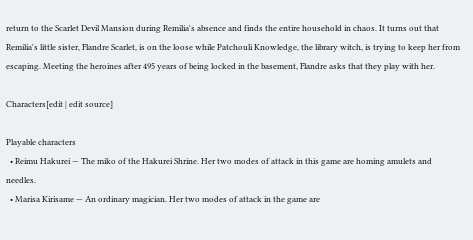return to the Scarlet Devil Mansion during Remilia's absence and finds the entire household in chaos. It turns out that Remilia's little sister, Flandre Scarlet, is on the loose while Patchouli Knowledge, the library witch, is trying to keep her from escaping. Meeting the heroines after 495 years of being locked in the basement, Flandre asks that they play with her.

Characters[edit | edit source]

Playable characters
  • Reimu Hakurei — The miko of the Hakurei Shrine. Her two modes of attack in this game are homing amulets and needles.
  • Marisa Kirisame — An ordinary magician. Her two modes of attack in the game are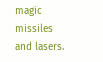magic missiles and lasers.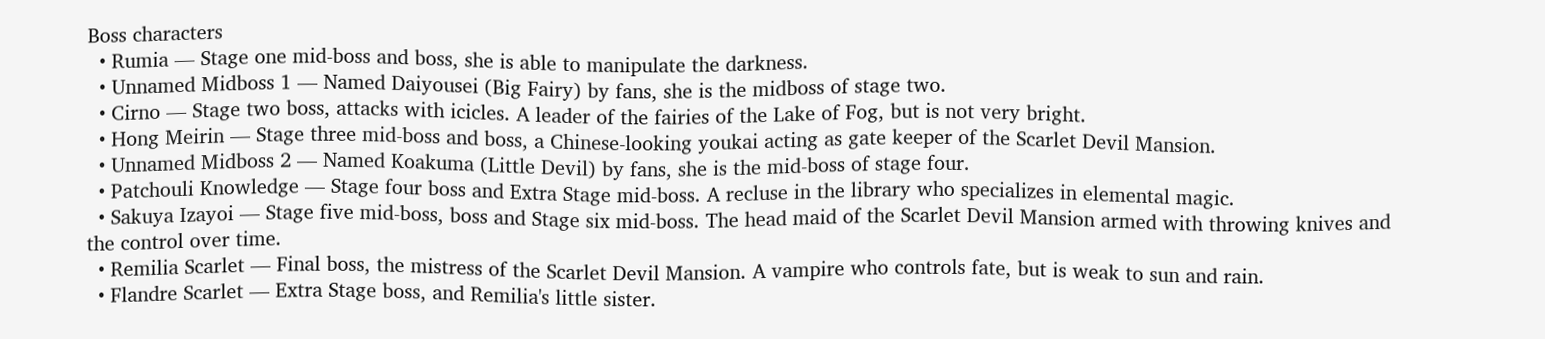Boss characters
  • Rumia — Stage one mid-boss and boss, she is able to manipulate the darkness.
  • Unnamed Midboss 1 — Named Daiyousei (Big Fairy) by fans, she is the midboss of stage two.
  • Cirno — Stage two boss, attacks with icicles. A leader of the fairies of the Lake of Fog, but is not very bright.
  • Hong Meirin — Stage three mid-boss and boss, a Chinese-looking youkai acting as gate keeper of the Scarlet Devil Mansion.
  • Unnamed Midboss 2 — Named Koakuma (Little Devil) by fans, she is the mid-boss of stage four.
  • Patchouli Knowledge — Stage four boss and Extra Stage mid-boss. A recluse in the library who specializes in elemental magic.
  • Sakuya Izayoi — Stage five mid-boss, boss and Stage six mid-boss. The head maid of the Scarlet Devil Mansion armed with throwing knives and the control over time.
  • Remilia Scarlet — Final boss, the mistress of the Scarlet Devil Mansion. A vampire who controls fate, but is weak to sun and rain.
  • Flandre Scarlet — Extra Stage boss, and Remilia's little sister.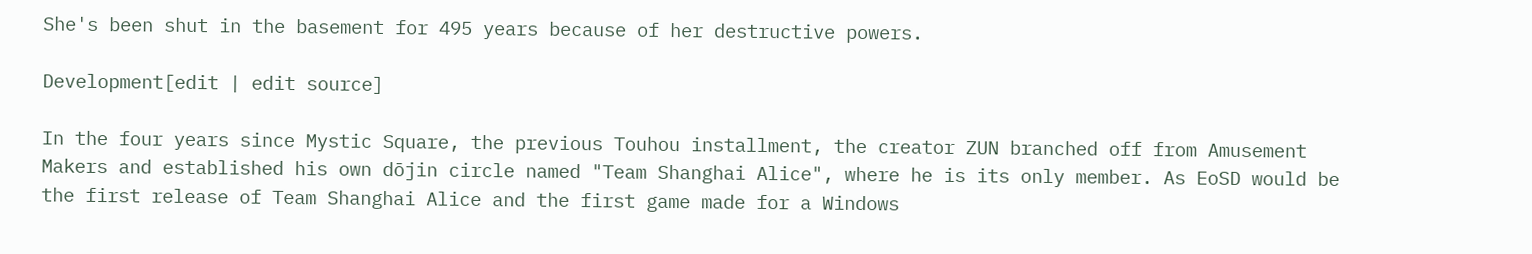She's been shut in the basement for 495 years because of her destructive powers.

Development[edit | edit source]

In the four years since Mystic Square, the previous Touhou installment, the creator ZUN branched off from Amusement Makers and established his own dōjin circle named "Team Shanghai Alice", where he is its only member. As EoSD would be the first release of Team Shanghai Alice and the first game made for a Windows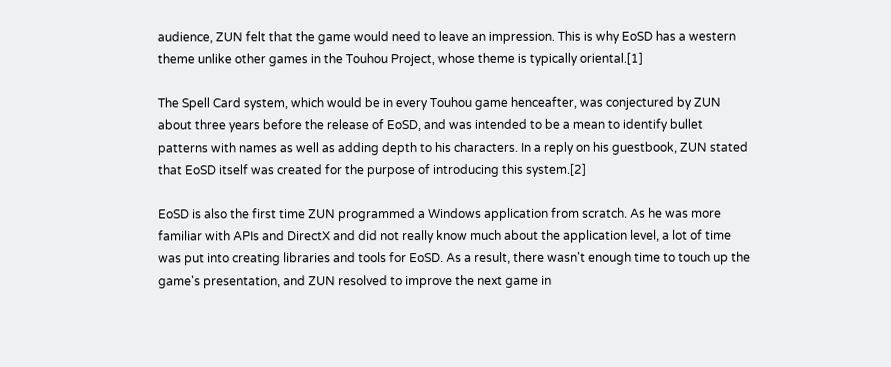audience, ZUN felt that the game would need to leave an impression. This is why EoSD has a western theme unlike other games in the Touhou Project, whose theme is typically oriental.[1]

The Spell Card system, which would be in every Touhou game henceafter, was conjectured by ZUN about three years before the release of EoSD, and was intended to be a mean to identify bullet patterns with names as well as adding depth to his characters. In a reply on his guestbook, ZUN stated that EoSD itself was created for the purpose of introducing this system.[2]

EoSD is also the first time ZUN programmed a Windows application from scratch. As he was more familiar with APIs and DirectX and did not really know much about the application level, a lot of time was put into creating libraries and tools for EoSD. As a result, there wasn't enough time to touch up the game's presentation, and ZUN resolved to improve the next game in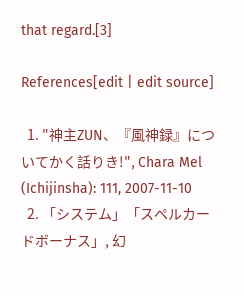that regard.[3]

References[edit | edit source]

  1. "神主ZUN、『風神録』についてかく話りき!", Chara Mel (Ichijinsha): 111, 2007-11-10
  2. 「システム」「スペルカードボーナス」, 幻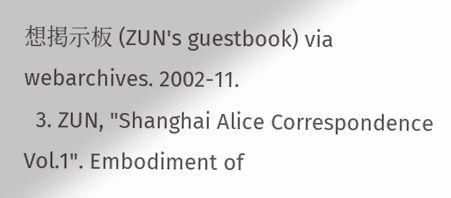想掲示板 (ZUN's guestbook) via webarchives. 2002-11.
  3. ZUN, "Shanghai Alice Correspondence Vol.1". Embodiment of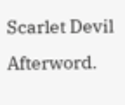Scarlet Devil Afterword.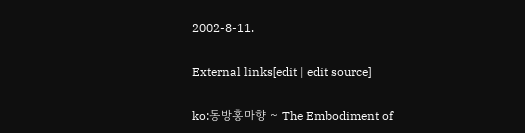2002-8-11.

External links[edit | edit source]

ko:동방홍마향 ~ The Embodiment of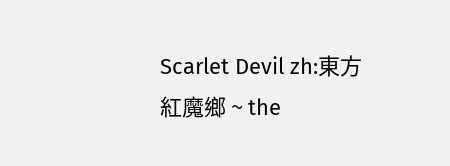Scarlet Devil zh:東方紅魔鄉 ~ the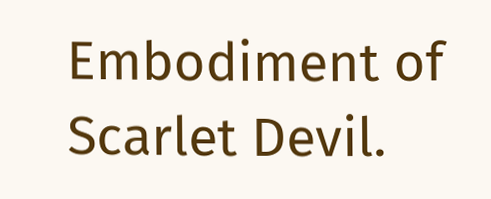Embodiment of Scarlet Devil.